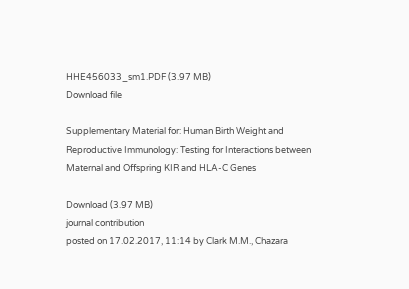HHE456033_sm1.PDF (3.97 MB)
Download file

Supplementary Material for: Human Birth Weight and Reproductive Immunology: Testing for Interactions between Maternal and Offspring KIR and HLA-C Genes

Download (3.97 MB)
journal contribution
posted on 17.02.2017, 11:14 by Clark M.M., Chazara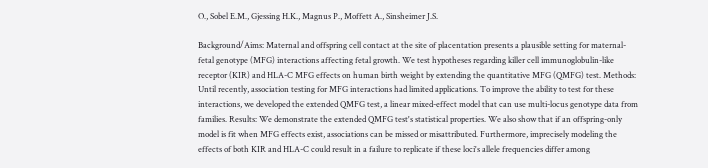O., Sobel E.M., Gjessing H.K., Magnus P., Moffett A., Sinsheimer J.S.

Background/Aims: Maternal and offspring cell contact at the site of placentation presents a plausible setting for maternal-fetal genotype (MFG) interactions affecting fetal growth. We test hypotheses regarding killer cell immunoglobulin-like receptor (KIR) and HLA-C MFG effects on human birth weight by extending the quantitative MFG (QMFG) test. Methods: Until recently, association testing for MFG interactions had limited applications. To improve the ability to test for these interactions, we developed the extended QMFG test, a linear mixed-effect model that can use multi-locus genotype data from families. Results: We demonstrate the extended QMFG test's statistical properties. We also show that if an offspring-only model is fit when MFG effects exist, associations can be missed or misattributed. Furthermore, imprecisely modeling the effects of both KIR and HLA-C could result in a failure to replicate if these loci's allele frequencies differ among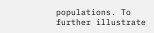populations. To further illustrate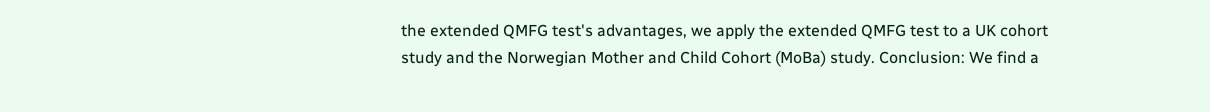the extended QMFG test's advantages, we apply the extended QMFG test to a UK cohort study and the Norwegian Mother and Child Cohort (MoBa) study. Conclusion: We find a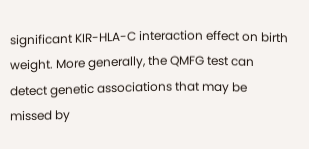significant KIR-HLA-C interaction effect on birth weight. More generally, the QMFG test can detect genetic associations that may be missed by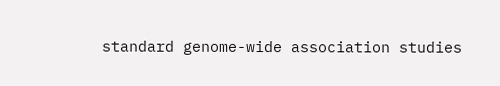standard genome-wide association studies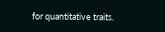for quantitative traits.